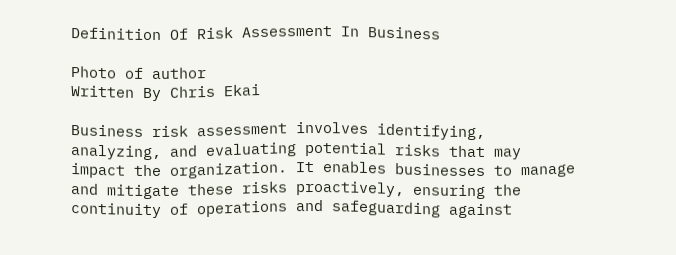Definition Of Risk Assessment In Business

Photo of author
Written By Chris Ekai

Business risk assessment involves identifying, analyzing, and evaluating potential risks that may impact the organization. It enables businesses to manage and mitigate these risks proactively, ensuring the continuity of operations and safeguarding against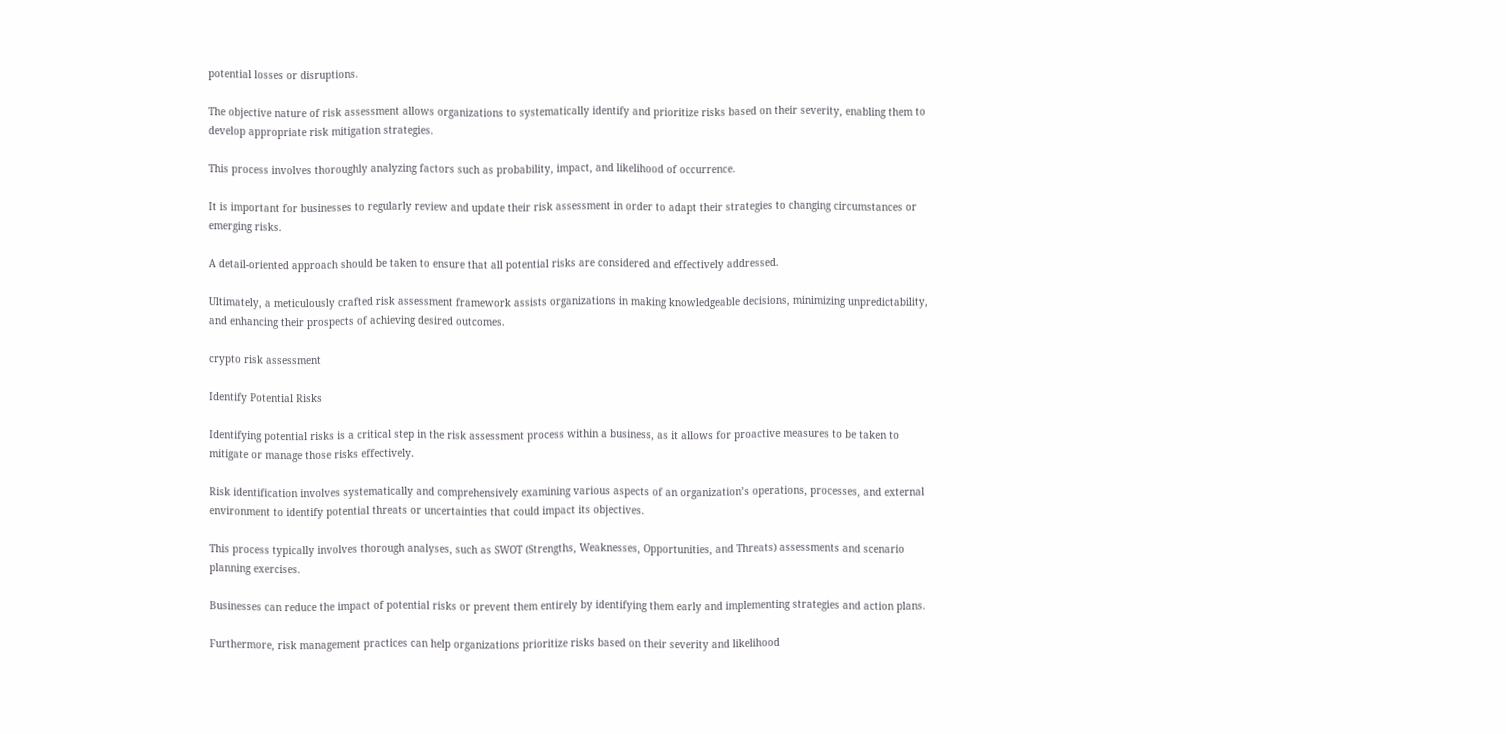potential losses or disruptions.

The objective nature of risk assessment allows organizations to systematically identify and prioritize risks based on their severity, enabling them to develop appropriate risk mitigation strategies.

This process involves thoroughly analyzing factors such as probability, impact, and likelihood of occurrence.

It is important for businesses to regularly review and update their risk assessment in order to adapt their strategies to changing circumstances or emerging risks.

A detail-oriented approach should be taken to ensure that all potential risks are considered and effectively addressed.

Ultimately, a meticulously crafted risk assessment framework assists organizations in making knowledgeable decisions, minimizing unpredictability, and enhancing their prospects of achieving desired outcomes.

crypto risk assessment

Identify Potential Risks

Identifying potential risks is a critical step in the risk assessment process within a business, as it allows for proactive measures to be taken to mitigate or manage those risks effectively.

Risk identification involves systematically and comprehensively examining various aspects of an organization’s operations, processes, and external environment to identify potential threats or uncertainties that could impact its objectives.

This process typically involves thorough analyses, such as SWOT (Strengths, Weaknesses, Opportunities, and Threats) assessments and scenario planning exercises.

Businesses can reduce the impact of potential risks or prevent them entirely by identifying them early and implementing strategies and action plans.

Furthermore, risk management practices can help organizations prioritize risks based on their severity and likelihood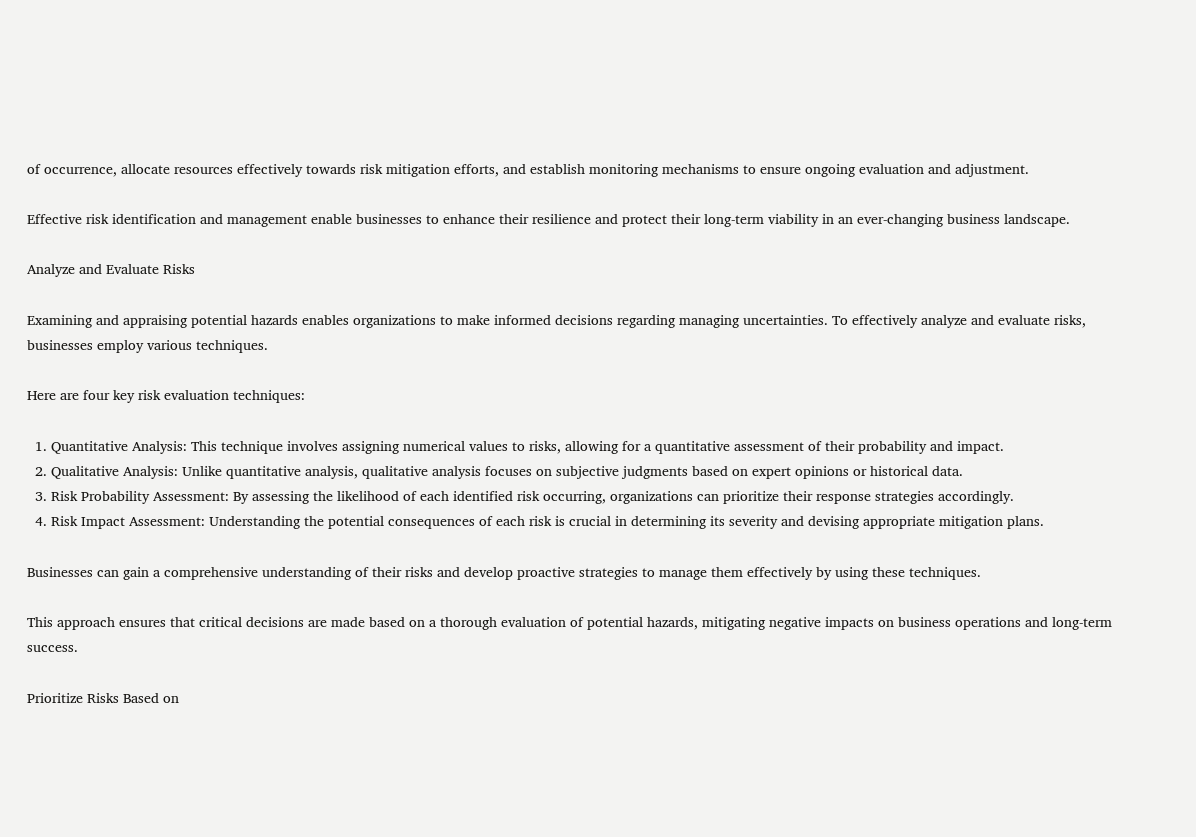of occurrence, allocate resources effectively towards risk mitigation efforts, and establish monitoring mechanisms to ensure ongoing evaluation and adjustment.

Effective risk identification and management enable businesses to enhance their resilience and protect their long-term viability in an ever-changing business landscape.

Analyze and Evaluate Risks

Examining and appraising potential hazards enables organizations to make informed decisions regarding managing uncertainties. To effectively analyze and evaluate risks, businesses employ various techniques.

Here are four key risk evaluation techniques:

  1. Quantitative Analysis: This technique involves assigning numerical values to risks, allowing for a quantitative assessment of their probability and impact.
  2. Qualitative Analysis: Unlike quantitative analysis, qualitative analysis focuses on subjective judgments based on expert opinions or historical data.
  3. Risk Probability Assessment: By assessing the likelihood of each identified risk occurring, organizations can prioritize their response strategies accordingly.
  4. Risk Impact Assessment: Understanding the potential consequences of each risk is crucial in determining its severity and devising appropriate mitigation plans.

Businesses can gain a comprehensive understanding of their risks and develop proactive strategies to manage them effectively by using these techniques.

This approach ensures that critical decisions are made based on a thorough evaluation of potential hazards, mitigating negative impacts on business operations and long-term success.

Prioritize Risks Based on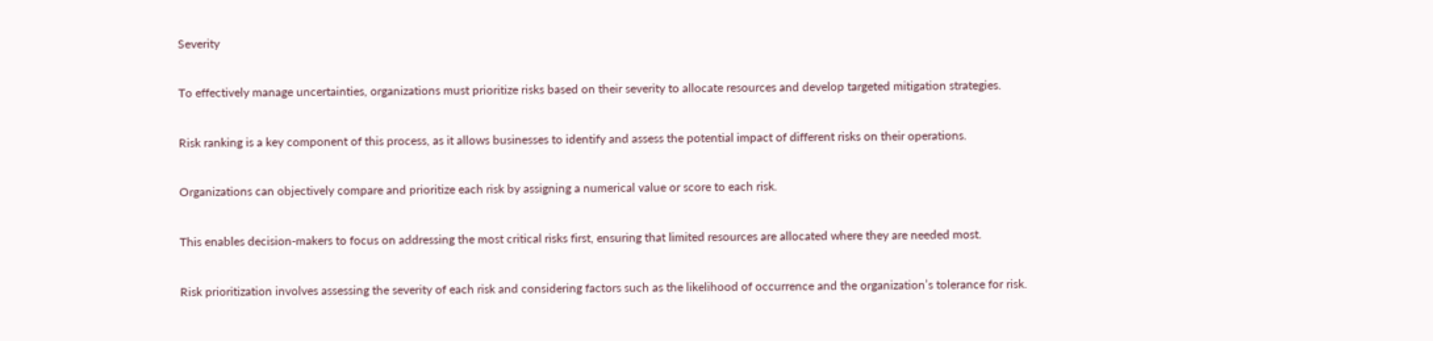Severity

To effectively manage uncertainties, organizations must prioritize risks based on their severity to allocate resources and develop targeted mitigation strategies.

Risk ranking is a key component of this process, as it allows businesses to identify and assess the potential impact of different risks on their operations.

Organizations can objectively compare and prioritize each risk by assigning a numerical value or score to each risk.

This enables decision-makers to focus on addressing the most critical risks first, ensuring that limited resources are allocated where they are needed most.

Risk prioritization involves assessing the severity of each risk and considering factors such as the likelihood of occurrence and the organization’s tolerance for risk.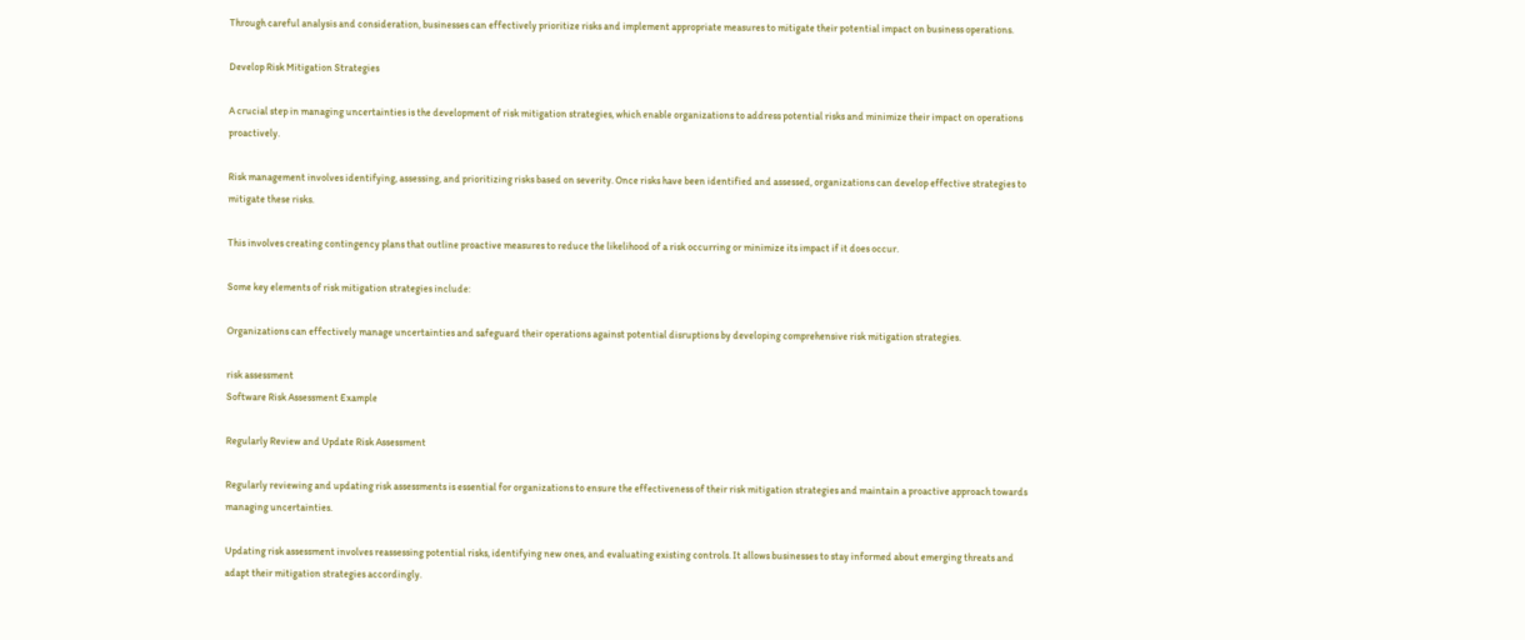Through careful analysis and consideration, businesses can effectively prioritize risks and implement appropriate measures to mitigate their potential impact on business operations.

Develop Risk Mitigation Strategies

A crucial step in managing uncertainties is the development of risk mitigation strategies, which enable organizations to address potential risks and minimize their impact on operations proactively.

Risk management involves identifying, assessing, and prioritizing risks based on severity. Once risks have been identified and assessed, organizations can develop effective strategies to mitigate these risks.

This involves creating contingency plans that outline proactive measures to reduce the likelihood of a risk occurring or minimize its impact if it does occur.

Some key elements of risk mitigation strategies include:

Organizations can effectively manage uncertainties and safeguard their operations against potential disruptions by developing comprehensive risk mitigation strategies.

risk assessment
Software Risk Assessment Example

Regularly Review and Update Risk Assessment

Regularly reviewing and updating risk assessments is essential for organizations to ensure the effectiveness of their risk mitigation strategies and maintain a proactive approach towards managing uncertainties.

Updating risk assessment involves reassessing potential risks, identifying new ones, and evaluating existing controls. It allows businesses to stay informed about emerging threats and adapt their mitigation strategies accordingly.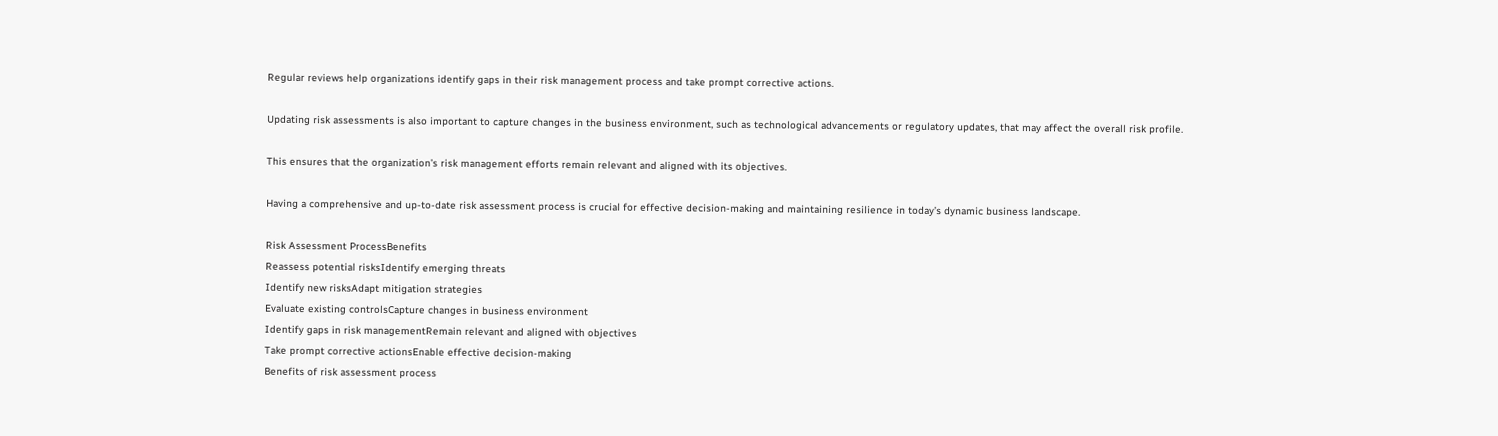Regular reviews help organizations identify gaps in their risk management process and take prompt corrective actions.

Updating risk assessments is also important to capture changes in the business environment, such as technological advancements or regulatory updates, that may affect the overall risk profile.

This ensures that the organization’s risk management efforts remain relevant and aligned with its objectives.

Having a comprehensive and up-to-date risk assessment process is crucial for effective decision-making and maintaining resilience in today’s dynamic business landscape.

Risk Assessment ProcessBenefits
Reassess potential risksIdentify emerging threats
Identify new risksAdapt mitigation strategies
Evaluate existing controlsCapture changes in business environment
Identify gaps in risk managementRemain relevant and aligned with objectives
Take prompt corrective actionsEnable effective decision-making
Benefits of risk assessment process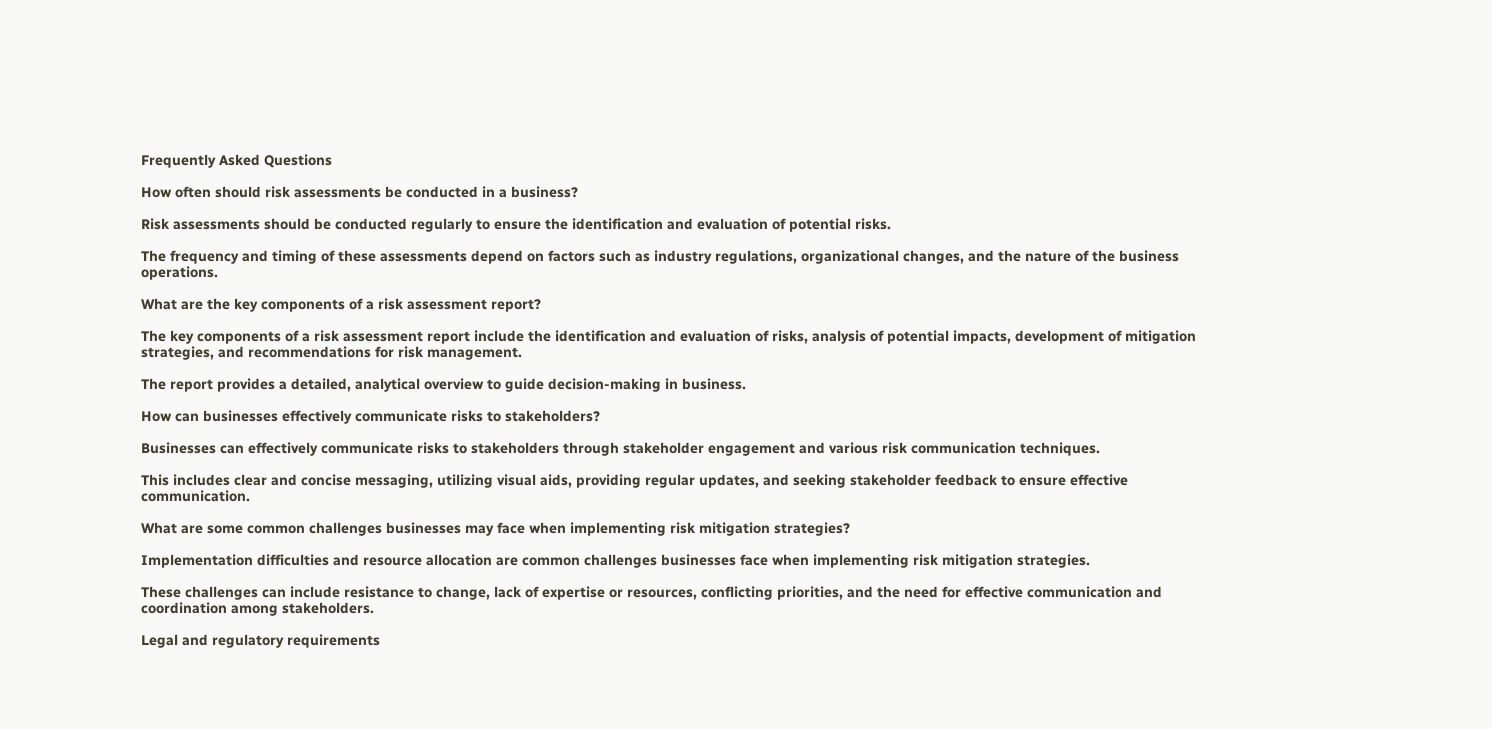Frequently Asked Questions

How often should risk assessments be conducted in a business?

Risk assessments should be conducted regularly to ensure the identification and evaluation of potential risks.

The frequency and timing of these assessments depend on factors such as industry regulations, organizational changes, and the nature of the business operations.

What are the key components of a risk assessment report?

The key components of a risk assessment report include the identification and evaluation of risks, analysis of potential impacts, development of mitigation strategies, and recommendations for risk management.

The report provides a detailed, analytical overview to guide decision-making in business.

How can businesses effectively communicate risks to stakeholders?

Businesses can effectively communicate risks to stakeholders through stakeholder engagement and various risk communication techniques.

This includes clear and concise messaging, utilizing visual aids, providing regular updates, and seeking stakeholder feedback to ensure effective communication.

What are some common challenges businesses may face when implementing risk mitigation strategies?

Implementation difficulties and resource allocation are common challenges businesses face when implementing risk mitigation strategies.

These challenges can include resistance to change, lack of expertise or resources, conflicting priorities, and the need for effective communication and coordination among stakeholders.

Legal and regulatory requirements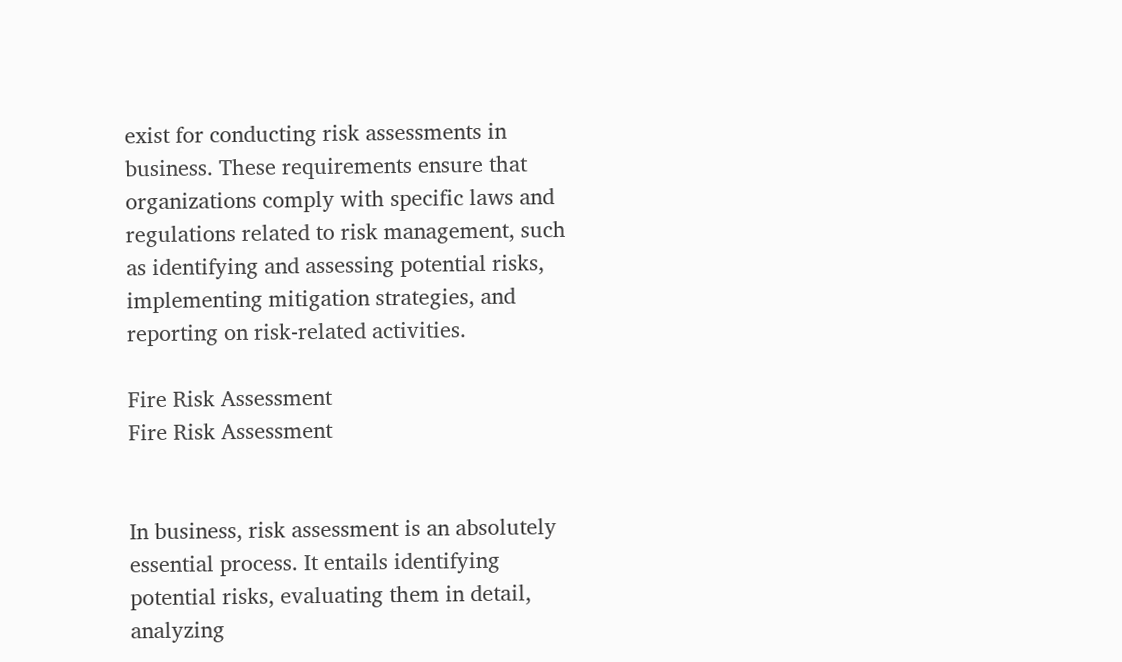exist for conducting risk assessments in business. These requirements ensure that organizations comply with specific laws and regulations related to risk management, such as identifying and assessing potential risks, implementing mitigation strategies, and reporting on risk-related activities.

Fire Risk Assessment
Fire Risk Assessment


In business, risk assessment is an absolutely essential process. It entails identifying potential risks, evaluating them in detail, analyzing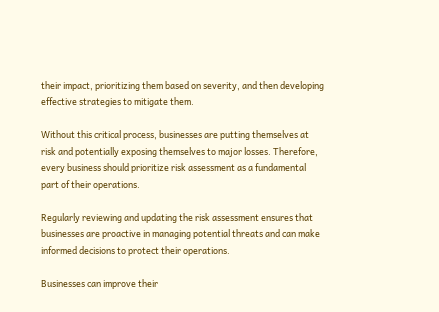their impact, prioritizing them based on severity, and then developing effective strategies to mitigate them.

Without this critical process, businesses are putting themselves at risk and potentially exposing themselves to major losses. Therefore, every business should prioritize risk assessment as a fundamental part of their operations.

Regularly reviewing and updating the risk assessment ensures that businesses are proactive in managing potential threats and can make informed decisions to protect their operations.

Businesses can improve their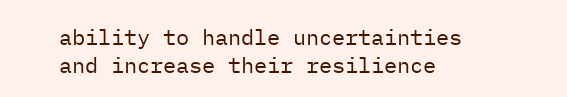ability to handle uncertainties and increase their resilience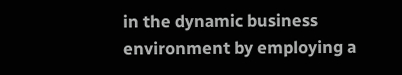in the dynamic business environment by employing a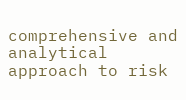comprehensive and analytical approach to risk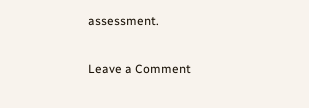assessment.

Leave a Comment